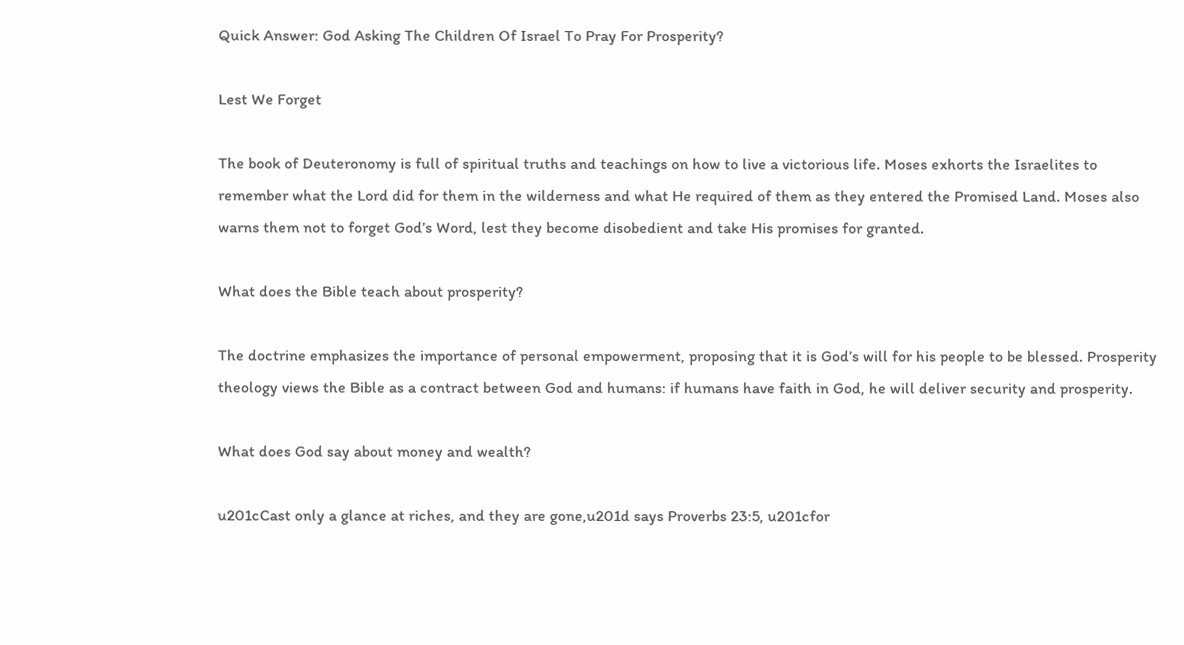Quick Answer: God Asking The Children Of Israel To Pray For Prosperity?

Lest We Forget

The book of Deuteronomy is full of spiritual truths and teachings on how to live a victorious life. Moses exhorts the Israelites to remember what the Lord did for them in the wilderness and what He required of them as they entered the Promised Land. Moses also warns them not to forget God’s Word, lest they become disobedient and take His promises for granted.

What does the Bible teach about prosperity?

The doctrine emphasizes the importance of personal empowerment, proposing that it is God’s will for his people to be blessed. Prosperity theology views the Bible as a contract between God and humans: if humans have faith in God, he will deliver security and prosperity.

What does God say about money and wealth?

u201cCast only a glance at riches, and they are gone,u201d says Proverbs 23:5, u201cfor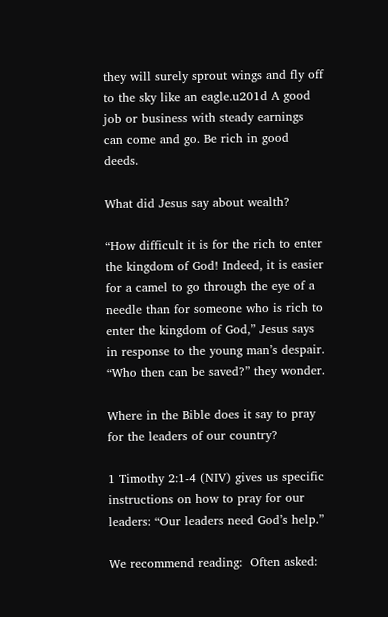they will surely sprout wings and fly off to the sky like an eagle.u201d A good job or business with steady earnings can come and go. Be rich in good deeds.

What did Jesus say about wealth?

“How difficult it is for the rich to enter the kingdom of God! Indeed, it is easier for a camel to go through the eye of a needle than for someone who is rich to enter the kingdom of God,” Jesus says in response to the young man’s despair. “Who then can be saved?” they wonder.

Where in the Bible does it say to pray for the leaders of our country?

1 Timothy 2:1-4 (NIV) gives us specific instructions on how to pray for our leaders: “Our leaders need God’s help.”

We recommend reading:  Often asked: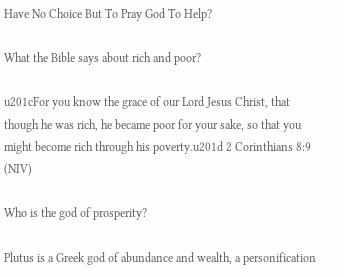Have No Choice But To Pray God To Help?

What the Bible says about rich and poor?

u201cFor you know the grace of our Lord Jesus Christ, that though he was rich, he became poor for your sake, so that you might become rich through his poverty.u201d 2 Corinthians 8:9 (NIV)

Who is the god of prosperity?

Plutus is a Greek god of abundance and wealth, a personification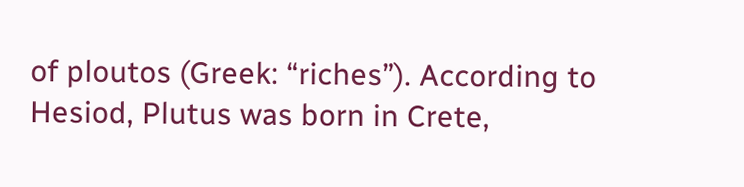of ploutos (Greek: “riches”). According to Hesiod, Plutus was born in Crete,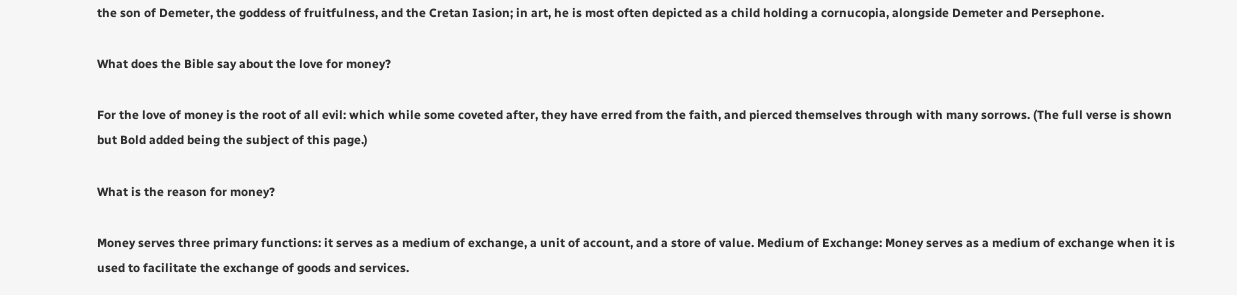the son of Demeter, the goddess of fruitfulness, and the Cretan Iasion; in art, he is most often depicted as a child holding a cornucopia, alongside Demeter and Persephone.

What does the Bible say about the love for money?

For the love of money is the root of all evil: which while some coveted after, they have erred from the faith, and pierced themselves through with many sorrows. (The full verse is shown but Bold added being the subject of this page.)

What is the reason for money?

Money serves three primary functions: it serves as a medium of exchange, a unit of account, and a store of value. Medium of Exchange: Money serves as a medium of exchange when it is used to facilitate the exchange of goods and services.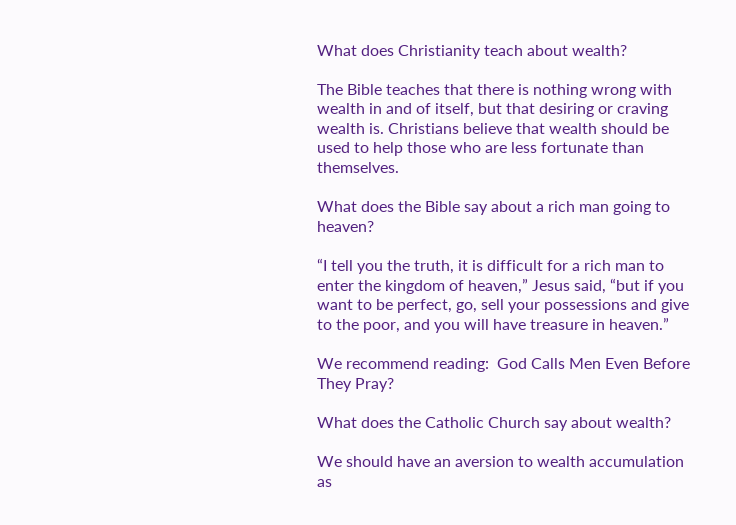What does Christianity teach about wealth?

The Bible teaches that there is nothing wrong with wealth in and of itself, but that desiring or craving wealth is. Christians believe that wealth should be used to help those who are less fortunate than themselves.

What does the Bible say about a rich man going to heaven?

“I tell you the truth, it is difficult for a rich man to enter the kingdom of heaven,” Jesus said, “but if you want to be perfect, go, sell your possessions and give to the poor, and you will have treasure in heaven.”

We recommend reading:  God Calls Men Even Before They Pray?

What does the Catholic Church say about wealth?

We should have an aversion to wealth accumulation as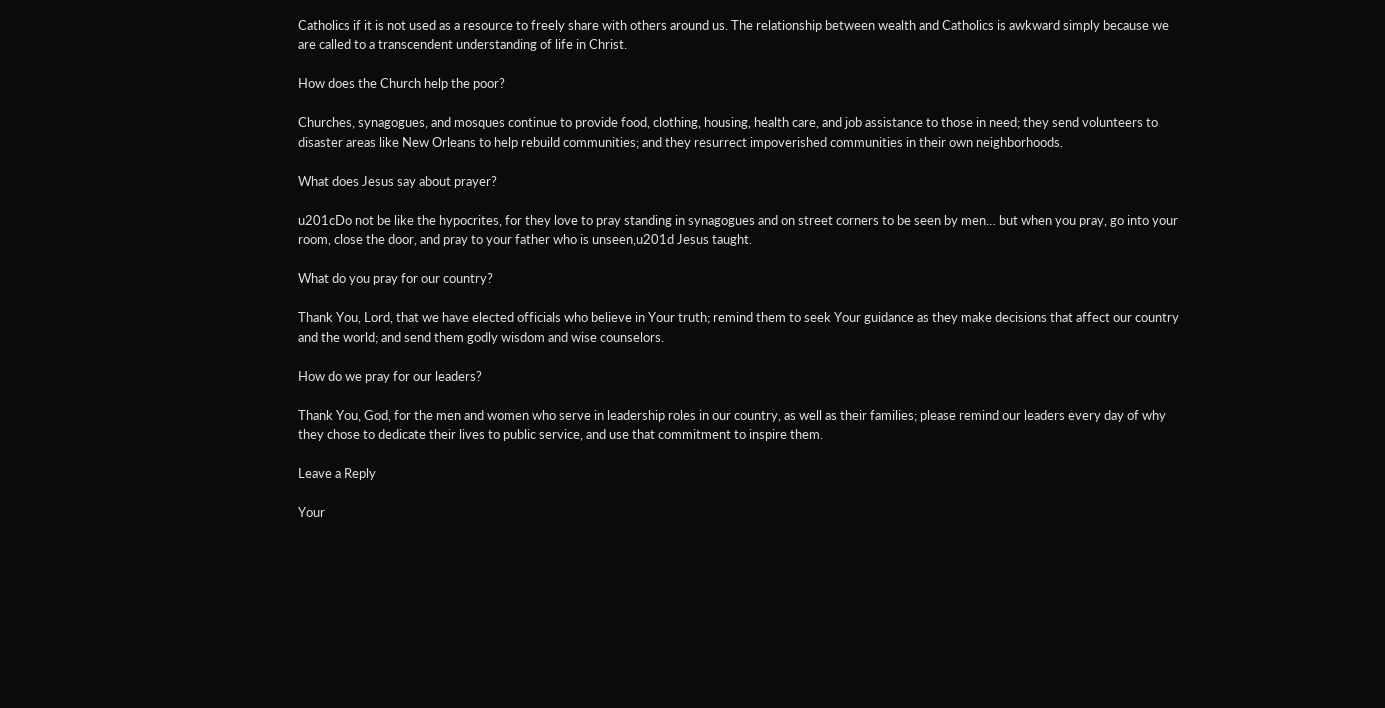Catholics if it is not used as a resource to freely share with others around us. The relationship between wealth and Catholics is awkward simply because we are called to a transcendent understanding of life in Christ.

How does the Church help the poor?

Churches, synagogues, and mosques continue to provide food, clothing, housing, health care, and job assistance to those in need; they send volunteers to disaster areas like New Orleans to help rebuild communities; and they resurrect impoverished communities in their own neighborhoods.

What does Jesus say about prayer?

u201cDo not be like the hypocrites, for they love to pray standing in synagogues and on street corners to be seen by men… but when you pray, go into your room, close the door, and pray to your father who is unseen,u201d Jesus taught.

What do you pray for our country?

Thank You, Lord, that we have elected officials who believe in Your truth; remind them to seek Your guidance as they make decisions that affect our country and the world; and send them godly wisdom and wise counselors.

How do we pray for our leaders?

Thank You, God, for the men and women who serve in leadership roles in our country, as well as their families; please remind our leaders every day of why they chose to dedicate their lives to public service, and use that commitment to inspire them.

Leave a Reply

Your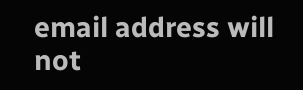email address will not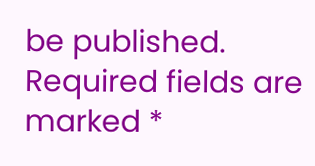be published. Required fields are marked *